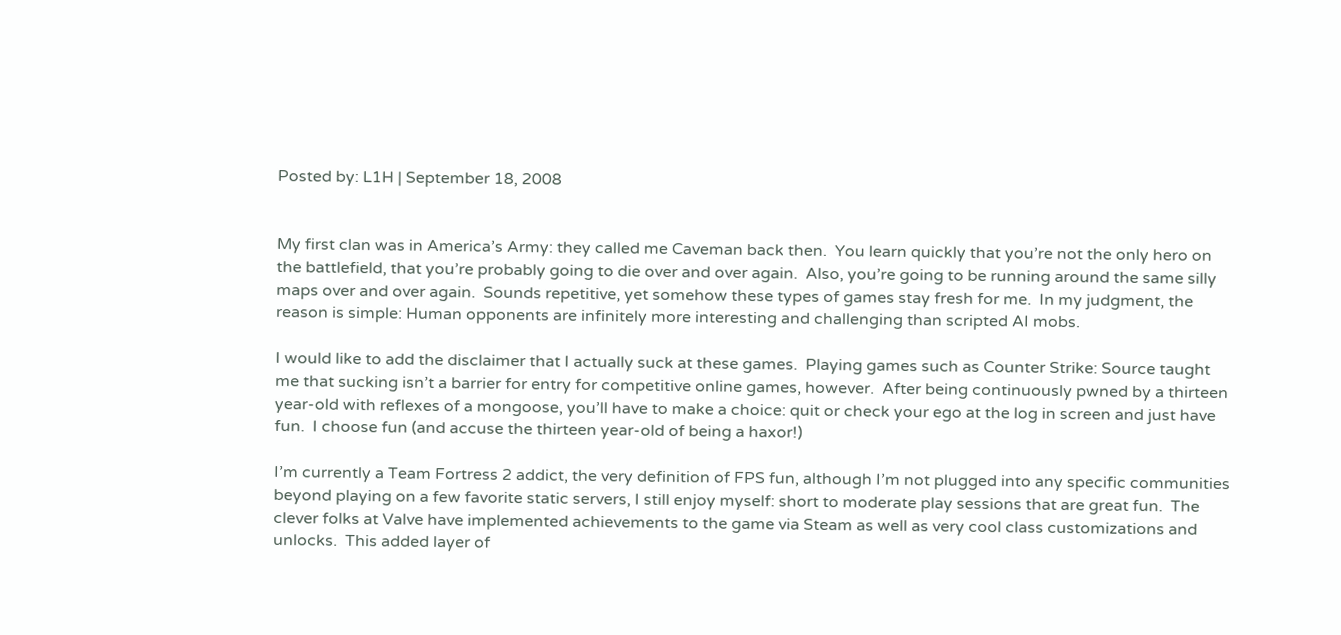Posted by: L1H | September 18, 2008


My first clan was in America’s Army: they called me Caveman back then.  You learn quickly that you’re not the only hero on the battlefield, that you’re probably going to die over and over again.  Also, you’re going to be running around the same silly maps over and over again.  Sounds repetitive, yet somehow these types of games stay fresh for me.  In my judgment, the reason is simple: Human opponents are infinitely more interesting and challenging than scripted AI mobs.

I would like to add the disclaimer that I actually suck at these games.  Playing games such as Counter Strike: Source taught me that sucking isn’t a barrier for entry for competitive online games, however.  After being continuously pwned by a thirteen year-old with reflexes of a mongoose, you’ll have to make a choice: quit or check your ego at the log in screen and just have fun.  I choose fun (and accuse the thirteen year-old of being a haxor!)

I’m currently a Team Fortress 2 addict, the very definition of FPS fun, although I’m not plugged into any specific communities beyond playing on a few favorite static servers, I still enjoy myself: short to moderate play sessions that are great fun.  The clever folks at Valve have implemented achievements to the game via Steam as well as very cool class customizations and unlocks.  This added layer of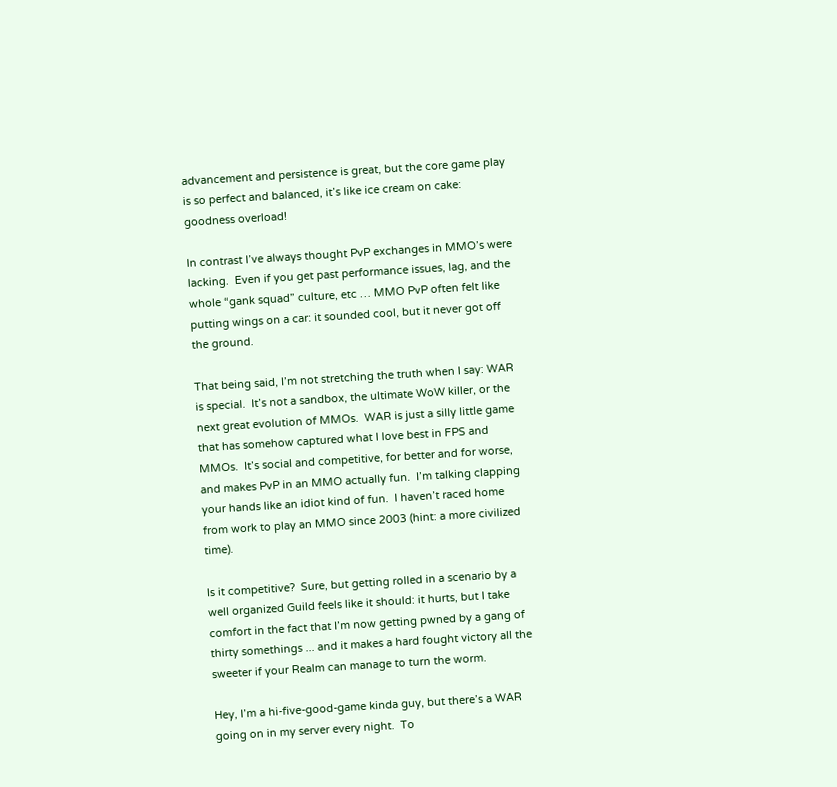advancement and persistence is great, but the core game play is so perfect and balanced, it’s like ice cream on cake: goodness overload!

In contrast I’ve always thought PvP exchanges in MMO’s were lacking.  Even if you get past performance issues, lag, and the whole “gank squad” culture, etc … MMO PvP often felt like putting wings on a car: it sounded cool, but it never got off the ground.

That being said, I’m not stretching the truth when I say: WAR is special.  It’s not a sandbox, the ultimate WoW killer, or the next great evolution of MMOs.  WAR is just a silly little game that has somehow captured what I love best in FPS and MMOs.  It’s social and competitive, for better and for worse, and makes PvP in an MMO actually fun.  I’m talking clapping your hands like an idiot kind of fun.  I haven’t raced home from work to play an MMO since 2003 (hint: a more civilized time).

Is it competitive?  Sure, but getting rolled in a scenario by a well organized Guild feels like it should: it hurts, but I take comfort in the fact that I’m now getting pwned by a gang of thirty somethings ... and it makes a hard fought victory all the sweeter if your Realm can manage to turn the worm.

Hey, I’m a hi-five-good-game kinda guy, but there’s a WAR going on in my server every night.  To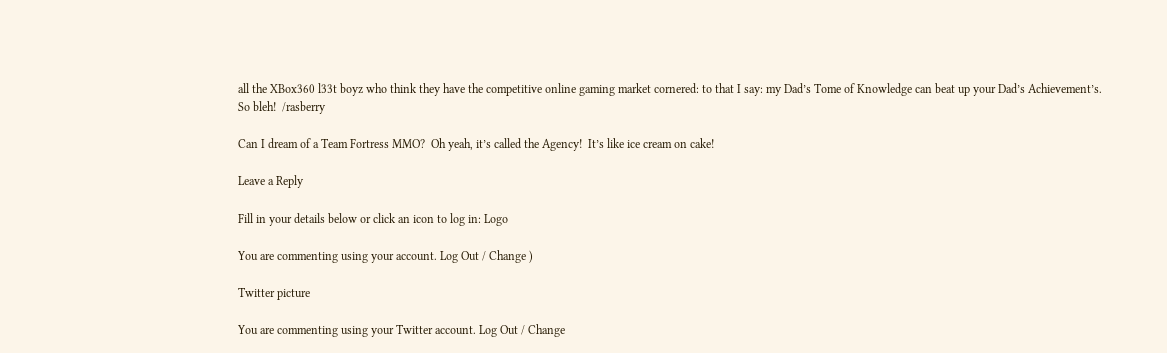all the XBox360 l33t boyz who think they have the competitive online gaming market cornered: to that I say: my Dad’s Tome of Knowledge can beat up your Dad’s Achievement’s.  So bleh!  /rasberry

Can I dream of a Team Fortress MMO?  Oh yeah, it’s called the Agency!  It’s like ice cream on cake!

Leave a Reply

Fill in your details below or click an icon to log in: Logo

You are commenting using your account. Log Out / Change )

Twitter picture

You are commenting using your Twitter account. Log Out / Change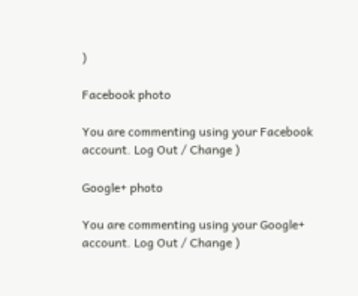)

Facebook photo

You are commenting using your Facebook account. Log Out / Change )

Google+ photo

You are commenting using your Google+ account. Log Out / Change )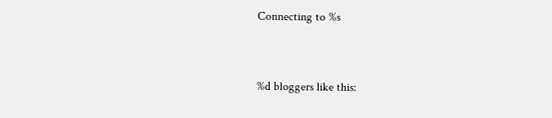Connecting to %s


%d bloggers like this: